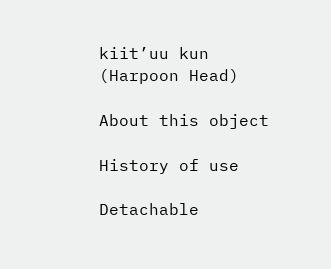kiit’uu kun (Harpoon Head)

About this object

History of use

Detachable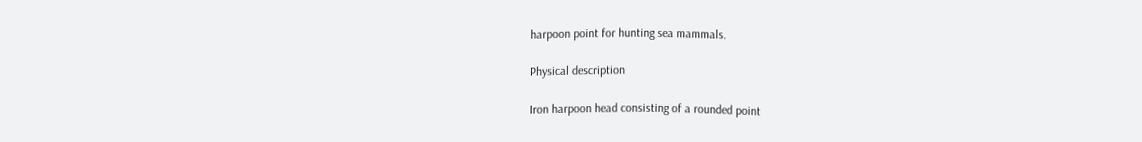harpoon point for hunting sea mammals.

Physical description

Iron harpoon head consisting of a rounded point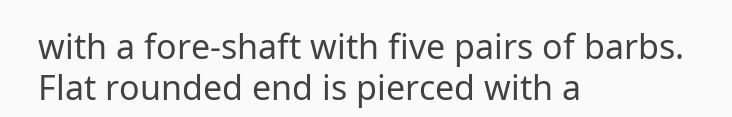with a fore-shaft with five pairs of barbs. Flat rounded end is pierced with a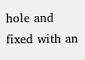hole and fixed with an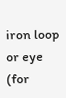iron loop or eye (for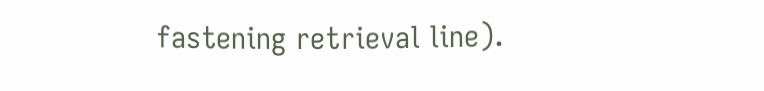fastening retrieval line).